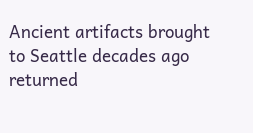Ancient artifacts brought to Seattle decades ago returned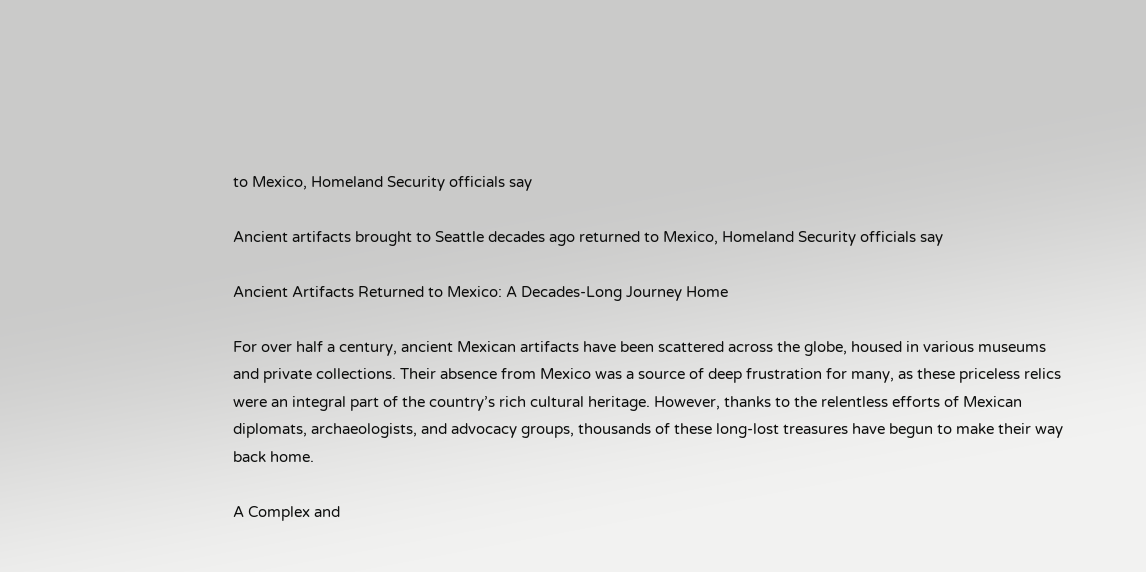to Mexico, Homeland Security officials say

Ancient artifacts brought to Seattle decades ago returned to Mexico, Homeland Security officials say

Ancient Artifacts Returned to Mexico: A Decades-Long Journey Home

For over half a century, ancient Mexican artifacts have been scattered across the globe, housed in various museums and private collections. Their absence from Mexico was a source of deep frustration for many, as these priceless relics were an integral part of the country’s rich cultural heritage. However, thanks to the relentless efforts of Mexican diplomats, archaeologists, and advocacy groups, thousands of these long-lost treasures have begun to make their way back home.

A Complex and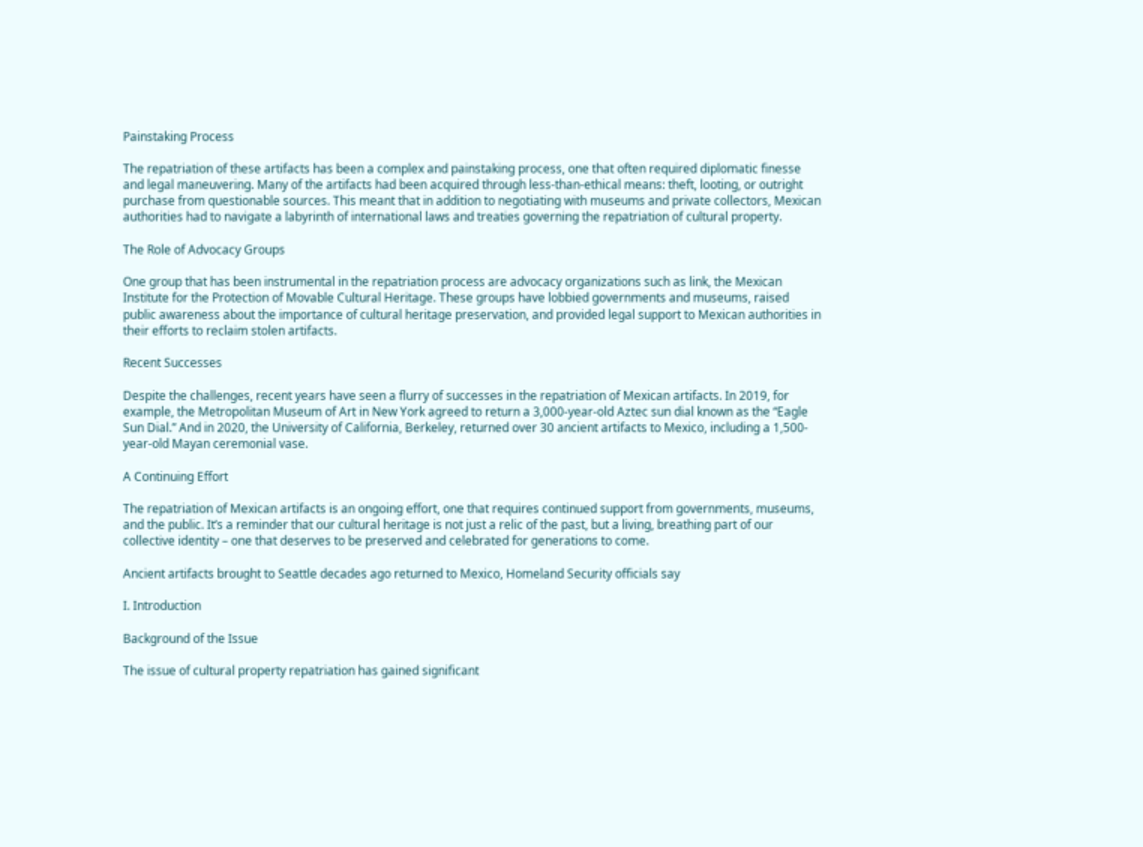Painstaking Process

The repatriation of these artifacts has been a complex and painstaking process, one that often required diplomatic finesse and legal maneuvering. Many of the artifacts had been acquired through less-than-ethical means: theft, looting, or outright purchase from questionable sources. This meant that in addition to negotiating with museums and private collectors, Mexican authorities had to navigate a labyrinth of international laws and treaties governing the repatriation of cultural property.

The Role of Advocacy Groups

One group that has been instrumental in the repatriation process are advocacy organizations such as link, the Mexican Institute for the Protection of Movable Cultural Heritage. These groups have lobbied governments and museums, raised public awareness about the importance of cultural heritage preservation, and provided legal support to Mexican authorities in their efforts to reclaim stolen artifacts.

Recent Successes

Despite the challenges, recent years have seen a flurry of successes in the repatriation of Mexican artifacts. In 2019, for example, the Metropolitan Museum of Art in New York agreed to return a 3,000-year-old Aztec sun dial known as the “Eagle Sun Dial.” And in 2020, the University of California, Berkeley, returned over 30 ancient artifacts to Mexico, including a 1,500-year-old Mayan ceremonial vase.

A Continuing Effort

The repatriation of Mexican artifacts is an ongoing effort, one that requires continued support from governments, museums, and the public. It’s a reminder that our cultural heritage is not just a relic of the past, but a living, breathing part of our collective identity – one that deserves to be preserved and celebrated for generations to come.

Ancient artifacts brought to Seattle decades ago returned to Mexico, Homeland Security officials say

I. Introduction

Background of the Issue

The issue of cultural property repatriation has gained significant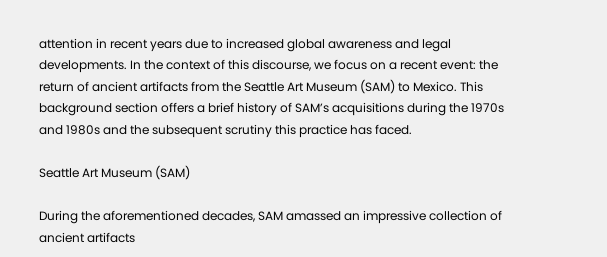attention in recent years due to increased global awareness and legal developments. In the context of this discourse, we focus on a recent event: the return of ancient artifacts from the Seattle Art Museum (SAM) to Mexico. This background section offers a brief history of SAM’s acquisitions during the 1970s and 1980s and the subsequent scrutiny this practice has faced.

Seattle Art Museum (SAM)

During the aforementioned decades, SAM amassed an impressive collection of ancient artifacts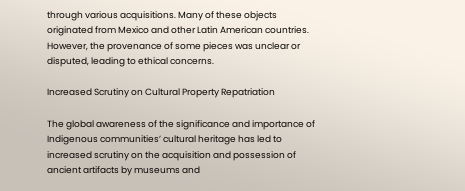through various acquisitions. Many of these objects originated from Mexico and other Latin American countries. However, the provenance of some pieces was unclear or disputed, leading to ethical concerns.

Increased Scrutiny on Cultural Property Repatriation

The global awareness of the significance and importance of Indigenous communities’ cultural heritage has led to increased scrutiny on the acquisition and possession of ancient artifacts by museums and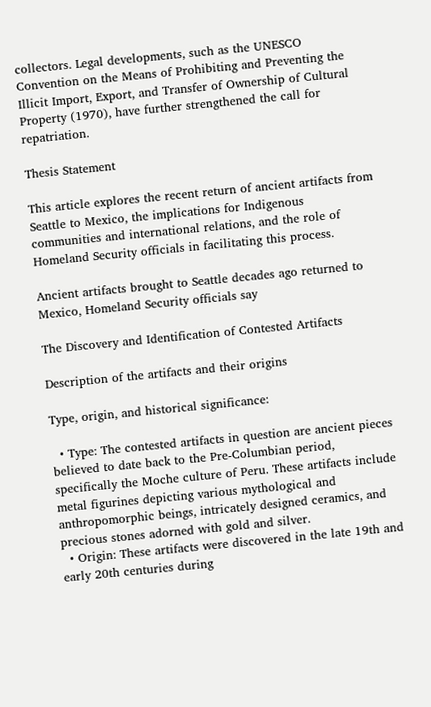collectors. Legal developments, such as the UNESCO Convention on the Means of Prohibiting and Preventing the Illicit Import, Export, and Transfer of Ownership of Cultural Property (1970), have further strengthened the call for repatriation.

Thesis Statement

This article explores the recent return of ancient artifacts from Seattle to Mexico, the implications for Indigenous communities and international relations, and the role of Homeland Security officials in facilitating this process.

Ancient artifacts brought to Seattle decades ago returned to Mexico, Homeland Security officials say

The Discovery and Identification of Contested Artifacts

Description of the artifacts and their origins

Type, origin, and historical significance:

  • Type: The contested artifacts in question are ancient pieces believed to date back to the Pre-Columbian period, specifically the Moche culture of Peru. These artifacts include metal figurines depicting various mythological and anthropomorphic beings, intricately designed ceramics, and precious stones adorned with gold and silver.
  • Origin: These artifacts were discovered in the late 19th and early 20th centuries during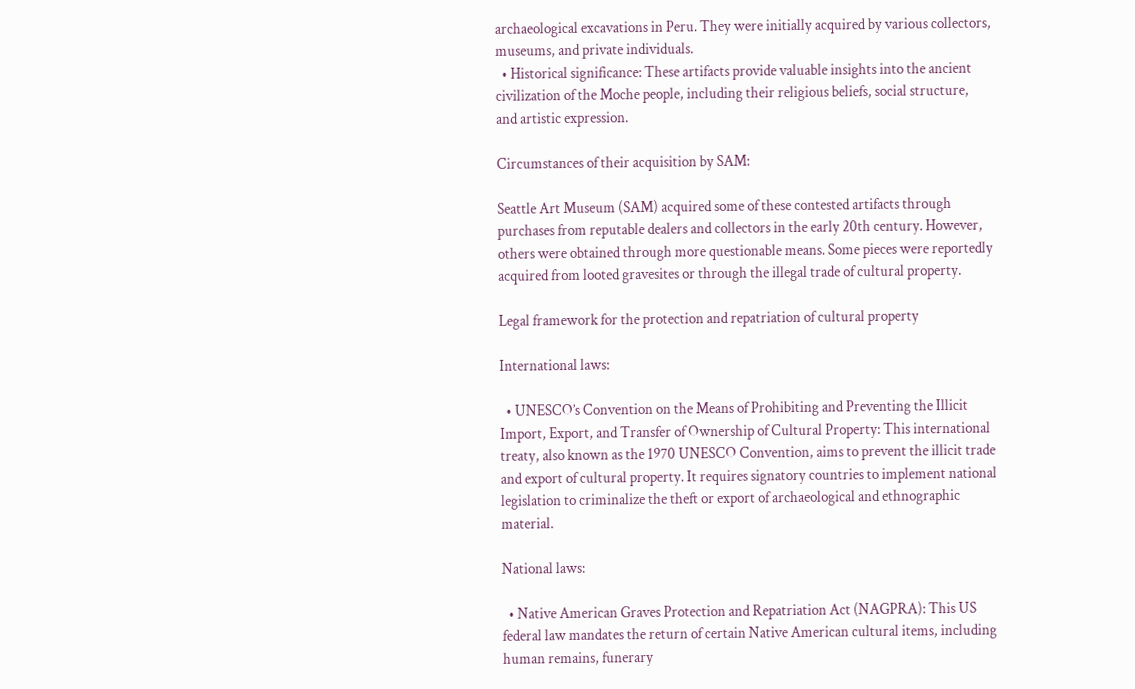archaeological excavations in Peru. They were initially acquired by various collectors, museums, and private individuals.
  • Historical significance: These artifacts provide valuable insights into the ancient civilization of the Moche people, including their religious beliefs, social structure, and artistic expression.

Circumstances of their acquisition by SAM:

Seattle Art Museum (SAM) acquired some of these contested artifacts through purchases from reputable dealers and collectors in the early 20th century. However, others were obtained through more questionable means. Some pieces were reportedly acquired from looted gravesites or through the illegal trade of cultural property.

Legal framework for the protection and repatriation of cultural property

International laws:

  • UNESCO’s Convention on the Means of Prohibiting and Preventing the Illicit Import, Export, and Transfer of Ownership of Cultural Property: This international treaty, also known as the 1970 UNESCO Convention, aims to prevent the illicit trade and export of cultural property. It requires signatory countries to implement national legislation to criminalize the theft or export of archaeological and ethnographic material.

National laws:

  • Native American Graves Protection and Repatriation Act (NAGPRA): This US federal law mandates the return of certain Native American cultural items, including human remains, funerary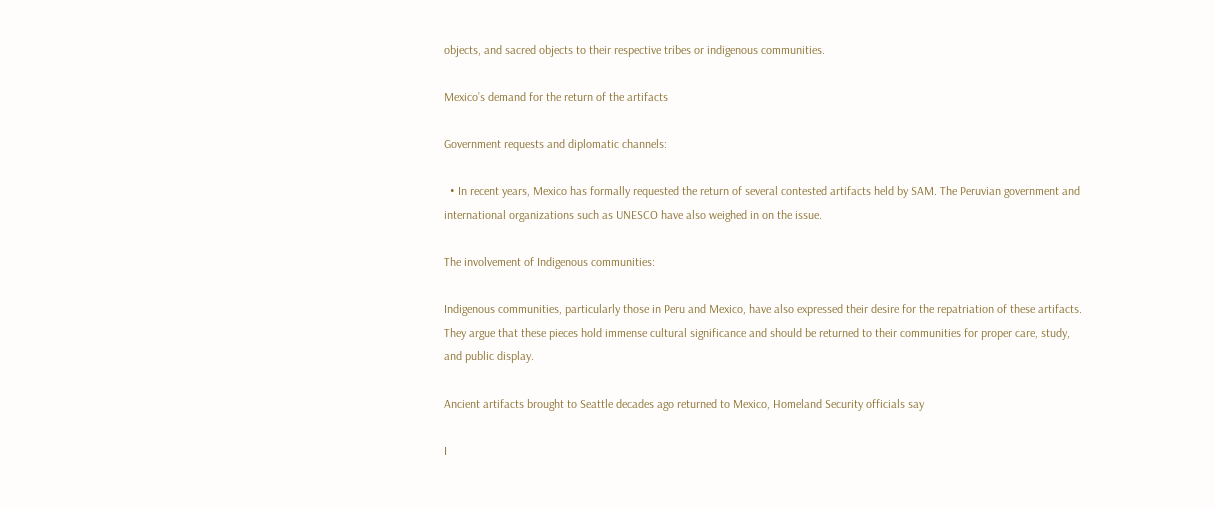objects, and sacred objects to their respective tribes or indigenous communities.

Mexico’s demand for the return of the artifacts

Government requests and diplomatic channels:

  • In recent years, Mexico has formally requested the return of several contested artifacts held by SAM. The Peruvian government and international organizations such as UNESCO have also weighed in on the issue.

The involvement of Indigenous communities:

Indigenous communities, particularly those in Peru and Mexico, have also expressed their desire for the repatriation of these artifacts. They argue that these pieces hold immense cultural significance and should be returned to their communities for proper care, study, and public display.

Ancient artifacts brought to Seattle decades ago returned to Mexico, Homeland Security officials say

I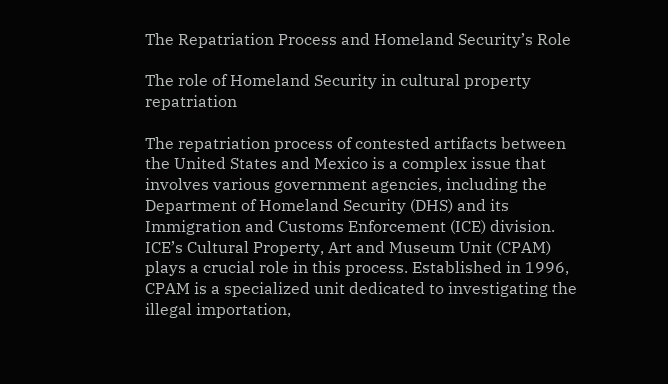The Repatriation Process and Homeland Security’s Role

The role of Homeland Security in cultural property repatriation

The repatriation process of contested artifacts between the United States and Mexico is a complex issue that involves various government agencies, including the Department of Homeland Security (DHS) and its Immigration and Customs Enforcement (ICE) division. ICE’s Cultural Property, Art and Museum Unit (CPAM) plays a crucial role in this process. Established in 1996, CPAM is a specialized unit dedicated to investigating the illegal importation,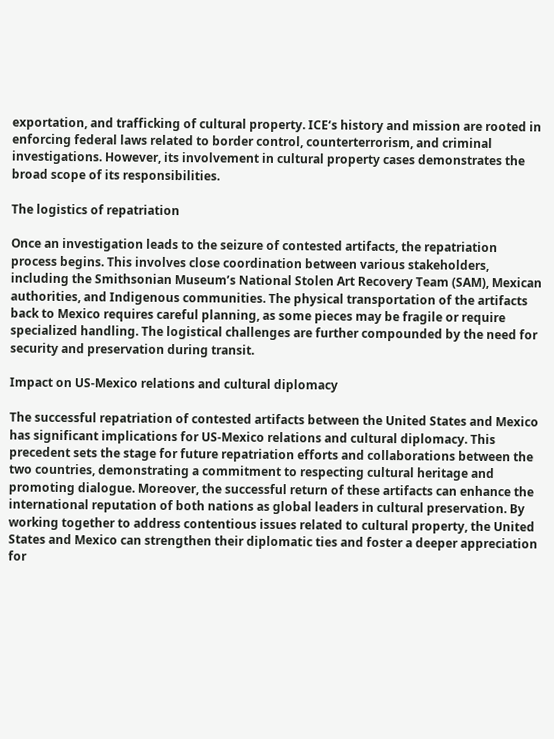exportation, and trafficking of cultural property. ICE‘s history and mission are rooted in enforcing federal laws related to border control, counterterrorism, and criminal investigations. However, its involvement in cultural property cases demonstrates the broad scope of its responsibilities.

The logistics of repatriation

Once an investigation leads to the seizure of contested artifacts, the repatriation process begins. This involves close coordination between various stakeholders, including the Smithsonian Museum’s National Stolen Art Recovery Team (SAM), Mexican authorities, and Indigenous communities. The physical transportation of the artifacts back to Mexico requires careful planning, as some pieces may be fragile or require specialized handling. The logistical challenges are further compounded by the need for security and preservation during transit.

Impact on US-Mexico relations and cultural diplomacy

The successful repatriation of contested artifacts between the United States and Mexico has significant implications for US-Mexico relations and cultural diplomacy. This precedent sets the stage for future repatriation efforts and collaborations between the two countries, demonstrating a commitment to respecting cultural heritage and promoting dialogue. Moreover, the successful return of these artifacts can enhance the international reputation of both nations as global leaders in cultural preservation. By working together to address contentious issues related to cultural property, the United States and Mexico can strengthen their diplomatic ties and foster a deeper appreciation for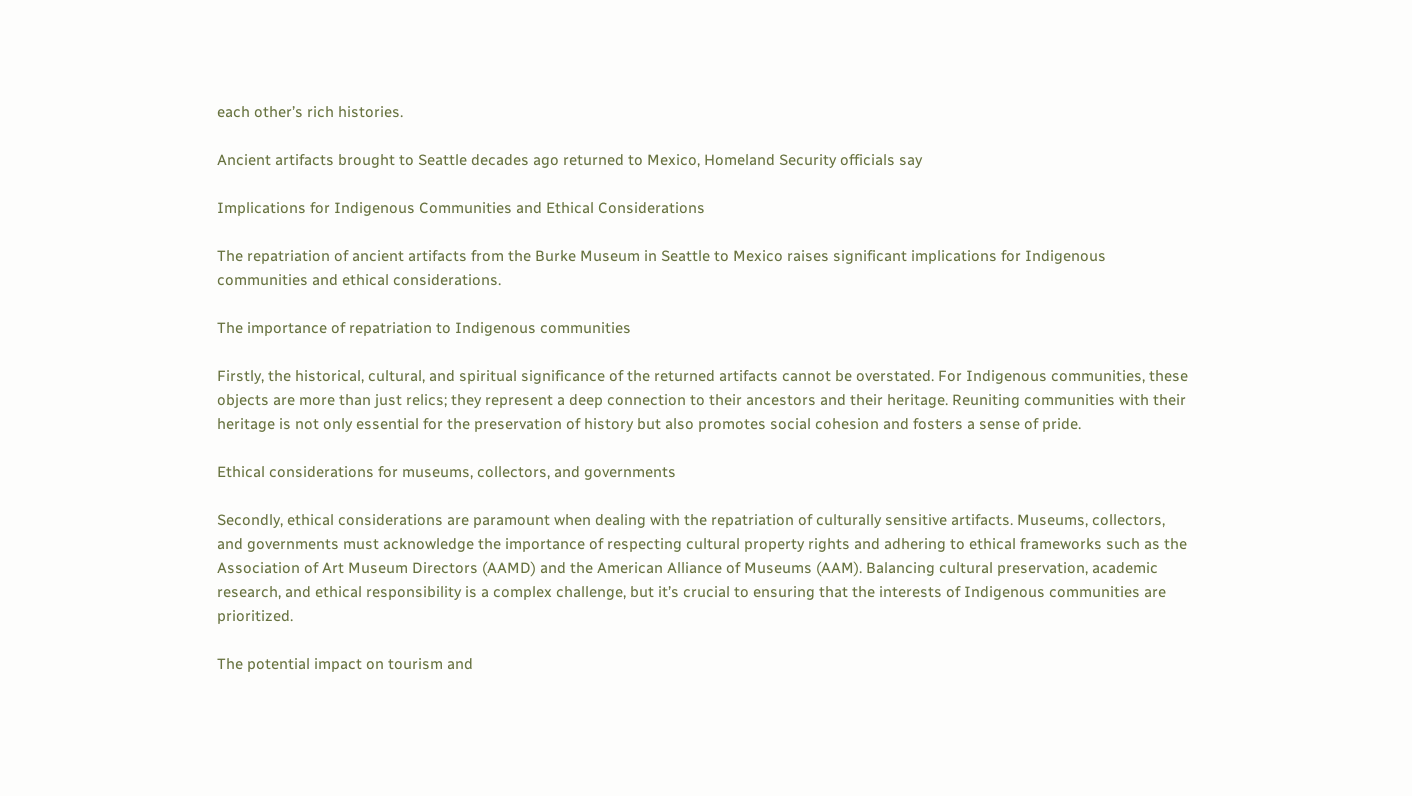each other’s rich histories.

Ancient artifacts brought to Seattle decades ago returned to Mexico, Homeland Security officials say

Implications for Indigenous Communities and Ethical Considerations

The repatriation of ancient artifacts from the Burke Museum in Seattle to Mexico raises significant implications for Indigenous communities and ethical considerations.

The importance of repatriation to Indigenous communities

Firstly, the historical, cultural, and spiritual significance of the returned artifacts cannot be overstated. For Indigenous communities, these objects are more than just relics; they represent a deep connection to their ancestors and their heritage. Reuniting communities with their heritage is not only essential for the preservation of history but also promotes social cohesion and fosters a sense of pride.

Ethical considerations for museums, collectors, and governments

Secondly, ethical considerations are paramount when dealing with the repatriation of culturally sensitive artifacts. Museums, collectors, and governments must acknowledge the importance of respecting cultural property rights and adhering to ethical frameworks such as the Association of Art Museum Directors (AAMD) and the American Alliance of Museums (AAM). Balancing cultural preservation, academic research, and ethical responsibility is a complex challenge, but it’s crucial to ensuring that the interests of Indigenous communities are prioritized.

The potential impact on tourism and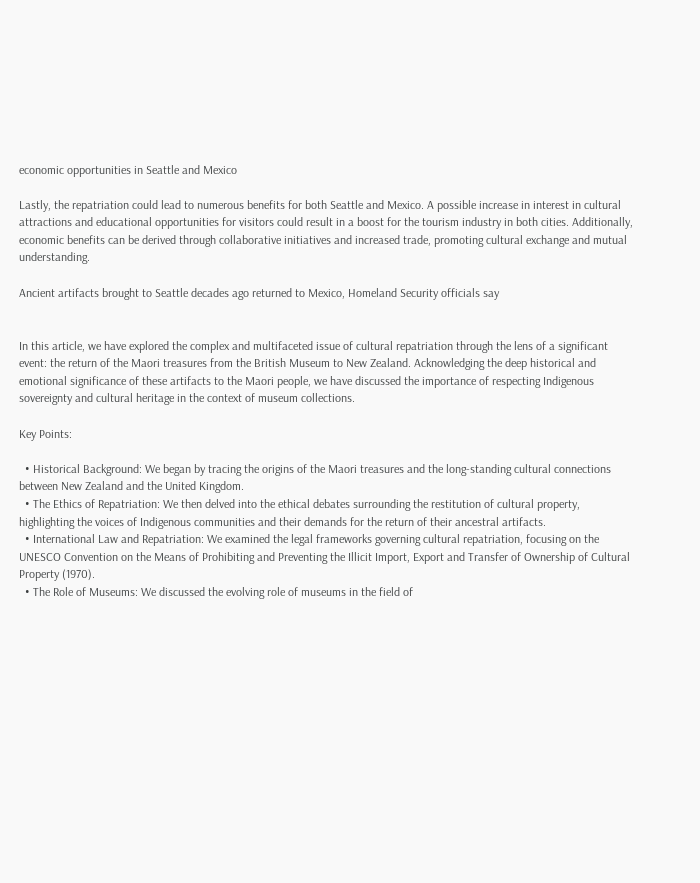economic opportunities in Seattle and Mexico

Lastly, the repatriation could lead to numerous benefits for both Seattle and Mexico. A possible increase in interest in cultural attractions and educational opportunities for visitors could result in a boost for the tourism industry in both cities. Additionally, economic benefits can be derived through collaborative initiatives and increased trade, promoting cultural exchange and mutual understanding.

Ancient artifacts brought to Seattle decades ago returned to Mexico, Homeland Security officials say


In this article, we have explored the complex and multifaceted issue of cultural repatriation through the lens of a significant event: the return of the Maori treasures from the British Museum to New Zealand. Acknowledging the deep historical and emotional significance of these artifacts to the Maori people, we have discussed the importance of respecting Indigenous sovereignty and cultural heritage in the context of museum collections.

Key Points:

  • Historical Background: We began by tracing the origins of the Maori treasures and the long-standing cultural connections between New Zealand and the United Kingdom.
  • The Ethics of Repatriation: We then delved into the ethical debates surrounding the restitution of cultural property, highlighting the voices of Indigenous communities and their demands for the return of their ancestral artifacts.
  • International Law and Repatriation: We examined the legal frameworks governing cultural repatriation, focusing on the UNESCO Convention on the Means of Prohibiting and Preventing the Illicit Import, Export and Transfer of Ownership of Cultural Property (1970).
  • The Role of Museums: We discussed the evolving role of museums in the field of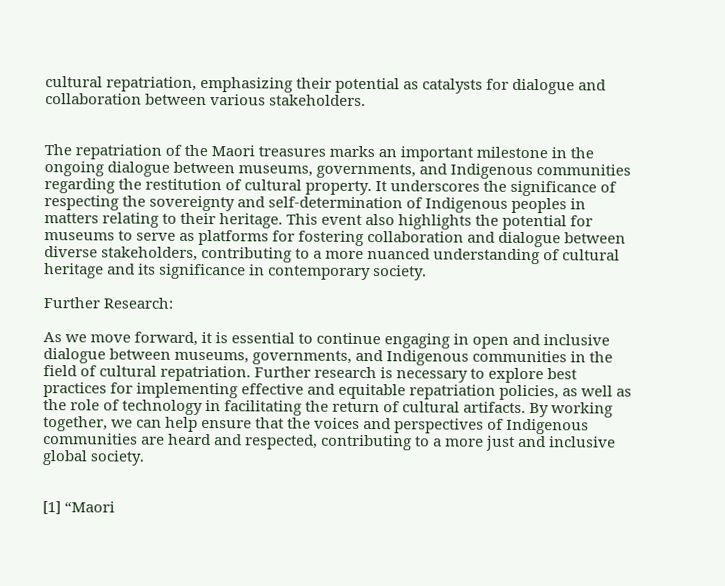cultural repatriation, emphasizing their potential as catalysts for dialogue and collaboration between various stakeholders.


The repatriation of the Maori treasures marks an important milestone in the ongoing dialogue between museums, governments, and Indigenous communities regarding the restitution of cultural property. It underscores the significance of respecting the sovereignty and self-determination of Indigenous peoples in matters relating to their heritage. This event also highlights the potential for museums to serve as platforms for fostering collaboration and dialogue between diverse stakeholders, contributing to a more nuanced understanding of cultural heritage and its significance in contemporary society.

Further Research:

As we move forward, it is essential to continue engaging in open and inclusive dialogue between museums, governments, and Indigenous communities in the field of cultural repatriation. Further research is necessary to explore best practices for implementing effective and equitable repatriation policies, as well as the role of technology in facilitating the return of cultural artifacts. By working together, we can help ensure that the voices and perspectives of Indigenous communities are heard and respected, contributing to a more just and inclusive global society.


[1] “Maori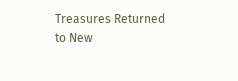Treasures Returned to New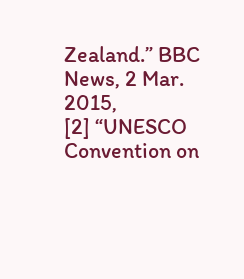Zealand.” BBC News, 2 Mar. 2015,
[2] “UNESCO Convention on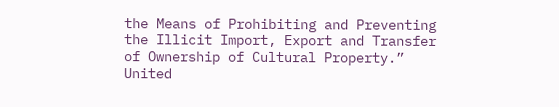the Means of Prohibiting and Preventing the Illicit Import, Export and Transfer of Ownership of Cultural Property.” United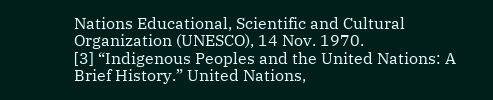Nations Educational, Scientific and Cultural Organization (UNESCO), 14 Nov. 1970.
[3] “Indigenous Peoples and the United Nations: A Brief History.” United Nations,